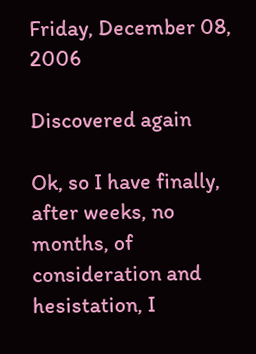Friday, December 08, 2006

Discovered again

Ok, so I have finally, after weeks, no months, of consideration and hesistation, I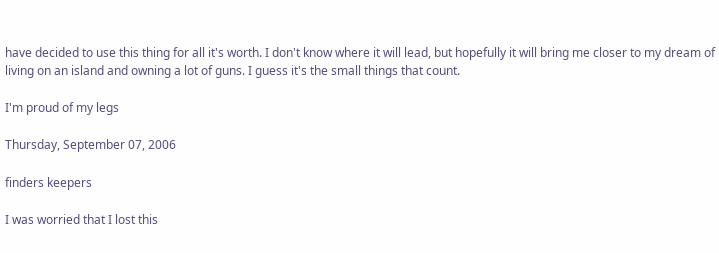have decided to use this thing for all it's worth. I don't know where it will lead, but hopefully it will bring me closer to my dream of living on an island and owning a lot of guns. I guess it's the small things that count.

I'm proud of my legs

Thursday, September 07, 2006

finders keepers

I was worried that I lost this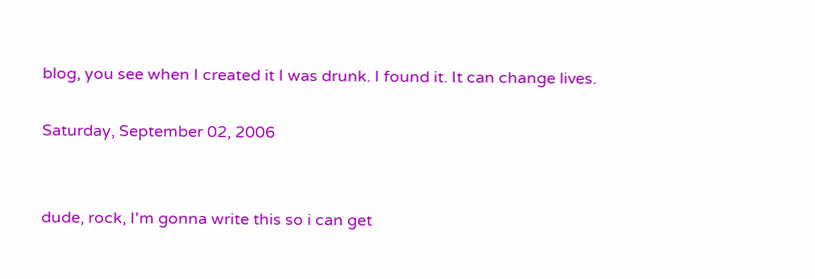blog, you see when I created it I was drunk. I found it. It can change lives.

Saturday, September 02, 2006


dude, rock, I'm gonna write this so i can get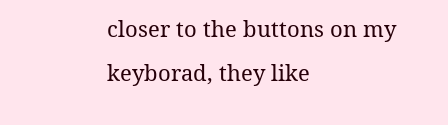closer to the buttons on my keyborad, they like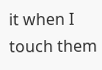it when I touch them